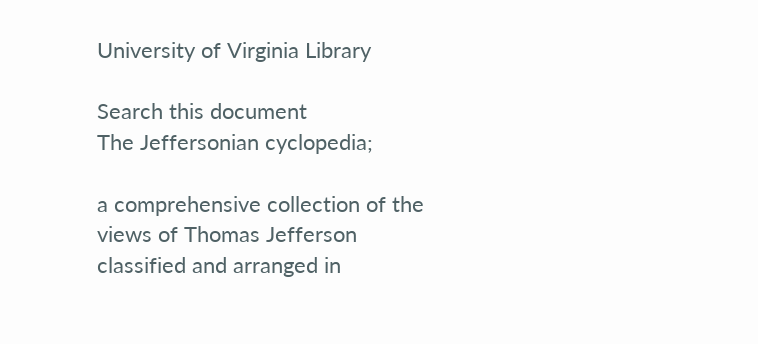University of Virginia Library

Search this document
The Jeffersonian cyclopedia;

a comprehensive collection of the views of Thomas Jefferson classified and arranged in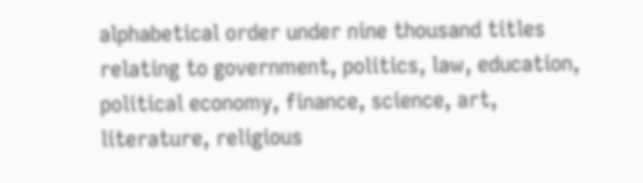alphabetical order under nine thousand titles relating to government, politics, law, education, political economy, finance, science, art, literature, religious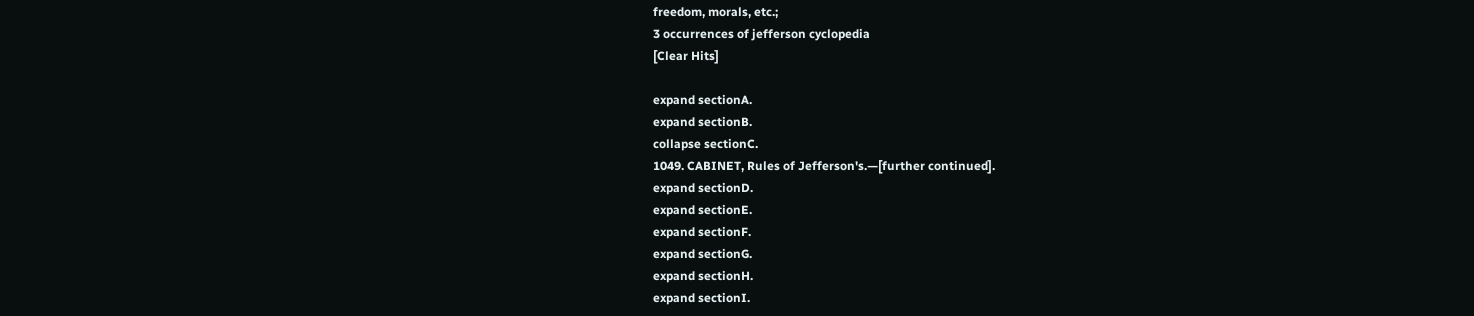freedom, morals, etc.;
3 occurrences of jefferson cyclopedia
[Clear Hits]

expand sectionA.
expand sectionB.
collapse sectionC.
1049. CABINET, Rules of Jefferson's.—[further continued].
expand sectionD.
expand sectionE.
expand sectionF.
expand sectionG.
expand sectionH.
expand sectionI.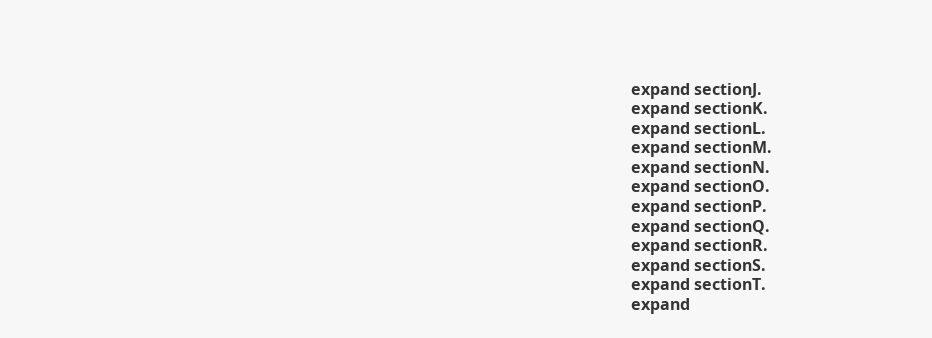expand sectionJ.
expand sectionK.
expand sectionL.
expand sectionM.
expand sectionN.
expand sectionO.
expand sectionP.
expand sectionQ.
expand sectionR.
expand sectionS.
expand sectionT.
expand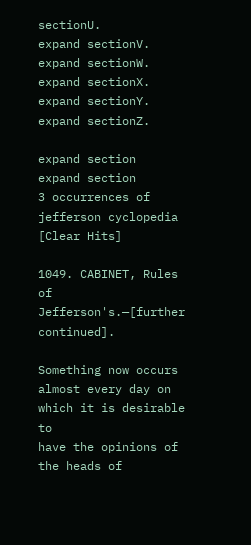sectionU.
expand sectionV.
expand sectionW.
expand sectionX.
expand sectionY.
expand sectionZ.

expand section
expand section
3 occurrences of jefferson cyclopedia
[Clear Hits]

1049. CABINET, Rules of Jefferson's.—[further continued].

Something now occurs
almost every day on which it is desirable to
have the opinions of the heads of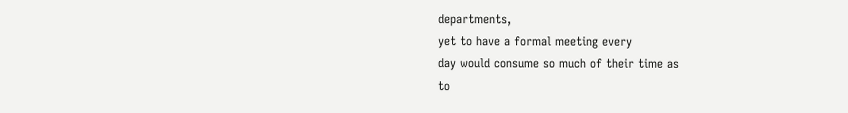departments,
yet to have a formal meeting every
day would consume so much of their time as
to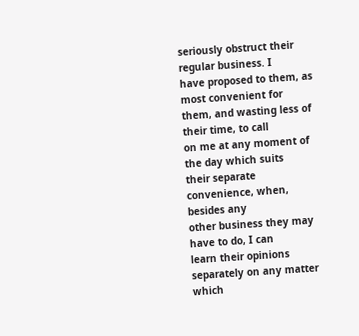seriously obstruct their regular business. I
have proposed to them, as most convenient for
them, and wasting less of their time, to call
on me at any moment of the day which suits
their separate convenience, when, besides any
other business they may have to do, I can
learn their opinions separately on any matter
which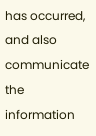has occurred, and also communicate the
information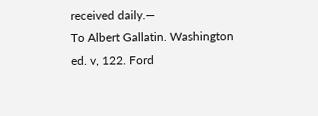received daily.—
To Albert Gallatin. Washington ed. v, 122. Ford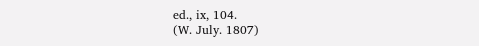ed., ix, 104.
(W. July. 1807)